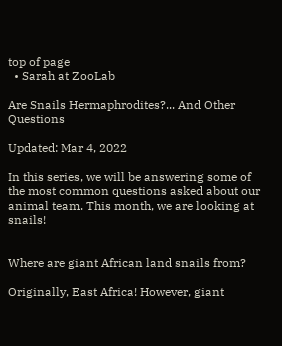top of page
  • Sarah at ZooLab

Are Snails Hermaphrodites?... And Other Questions

Updated: Mar 4, 2022

In this series, we will be answering some of the most common questions asked about our animal team. This month, we are looking at snails!


Where are giant African land snails from?

Originally, East Africa! However, giant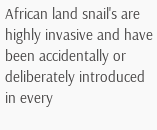African land snail's are highly invasive and have been accidentally or deliberately introduced in every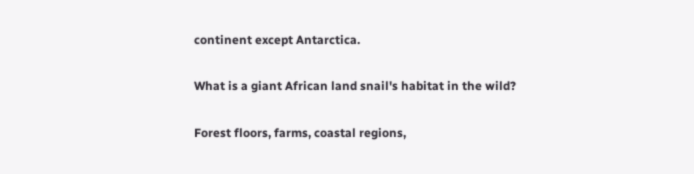continent except Antarctica.

What is a giant African land snail's habitat in the wild?

Forest floors, farms, coastal regions,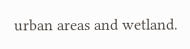urban areas and wetland.